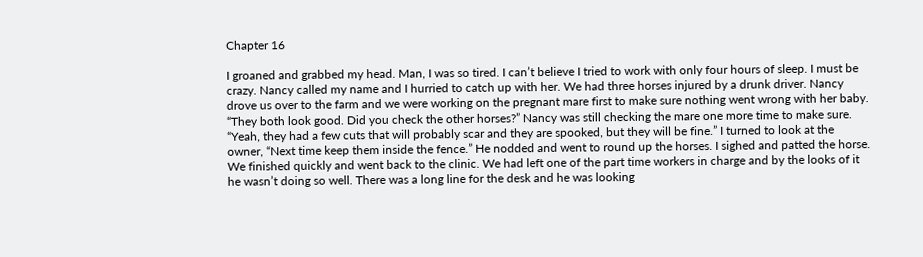Chapter 16

I groaned and grabbed my head. Man, I was so tired. I can’t believe I tried to work with only four hours of sleep. I must be crazy. Nancy called my name and I hurried to catch up with her. We had three horses injured by a drunk driver. Nancy drove us over to the farm and we were working on the pregnant mare first to make sure nothing went wrong with her baby.
“They both look good. Did you check the other horses?” Nancy was still checking the mare one more time to make sure.
“Yeah, they had a few cuts that will probably scar and they are spooked, but they will be fine.” I turned to look at the owner, “Next time keep them inside the fence.” He nodded and went to round up the horses. I sighed and patted the horse.
We finished quickly and went back to the clinic. We had left one of the part time workers in charge and by the looks of it he wasn’t doing so well. There was a long line for the desk and he was looking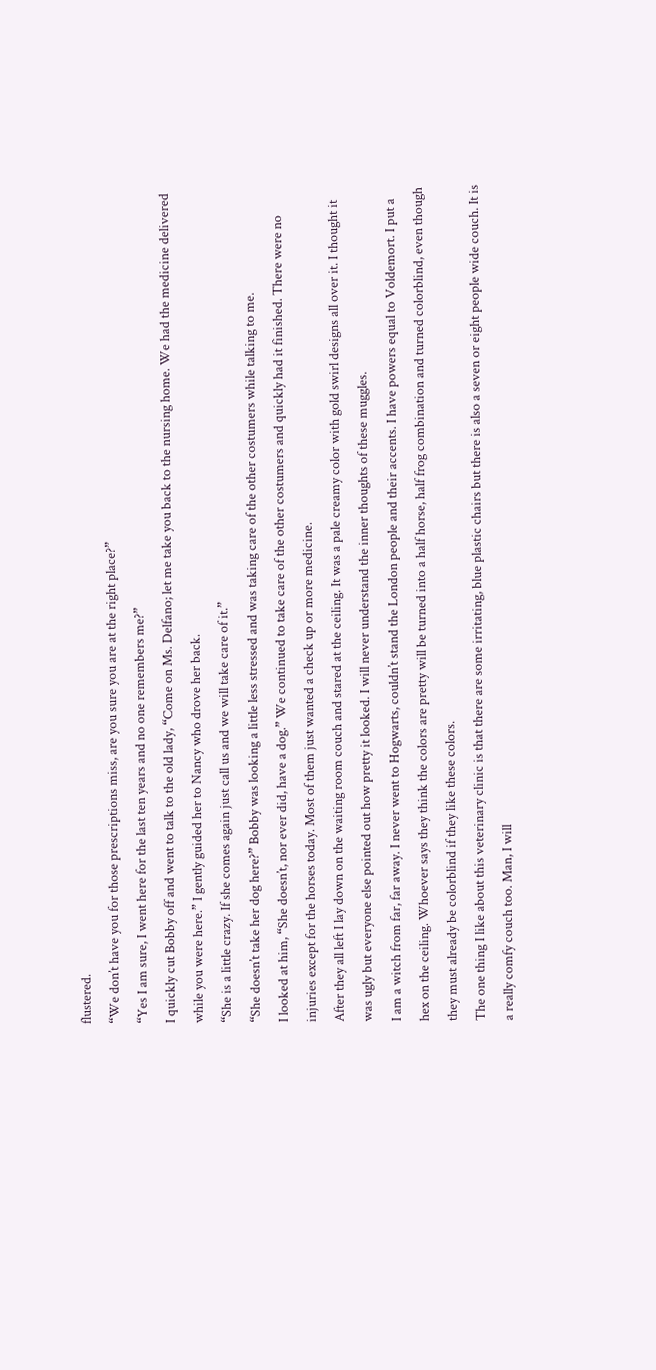flustered.
“We don’t have you for those prescriptions miss, are you sure you are at the right place?”
“Yes I am sure, I went here for the last ten years and no one remembers me?”
I quickly cut Bobby off and went to talk to the old lady, “Come on Ms. Delfano; let me take you back to the nursing home. We had the medicine delivered while you were here.” I gently guided her to Nancy who drove her back.
“She is a little crazy. If she comes again just call us and we will take care of it.”
“She doesn’t take her dog here?” Bobby was looking a little less stressed and was taking care of the other costumers while talking to me.
I looked at him, “She doesn’t, nor ever did, have a dog.” We continued to take care of the other costumers and quickly had it finished. There were no injuries except for the horses today. Most of them just wanted a check up or more medicine.
After they all left I lay down on the waiting room couch and stared at the ceiling. It was a pale creamy color with gold swirl designs all over it. I thought it was ugly but everyone else pointed out how pretty it looked. I will never understand the inner thoughts of these muggles.
I am a witch from far, far away. I never went to Hogwarts, couldn’t stand the London people and their accents. I have powers equal to Voldemort. I put a hex on the ceiling. Whoever says they think the colors are pretty will be turned into a half horse, half frog combination and turned colorblind, even though they must already be colorblind if they like these colors.
The one thing I like about this veterinary clinic is that there are some irritating, blue plastic chairs but there is also a seven or eight people wide couch. It is a really comfy couch too. Man, I will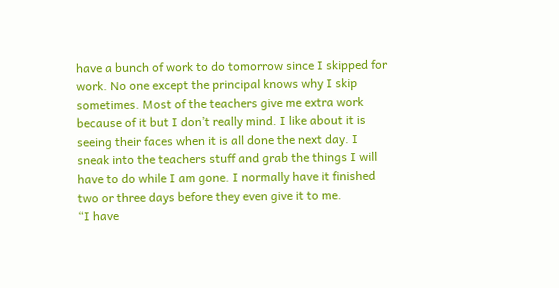have a bunch of work to do tomorrow since I skipped for work. No one except the principal knows why I skip sometimes. Most of the teachers give me extra work because of it but I don’t really mind. I like about it is seeing their faces when it is all done the next day. I sneak into the teachers stuff and grab the things I will have to do while I am gone. I normally have it finished two or three days before they even give it to me.
“I have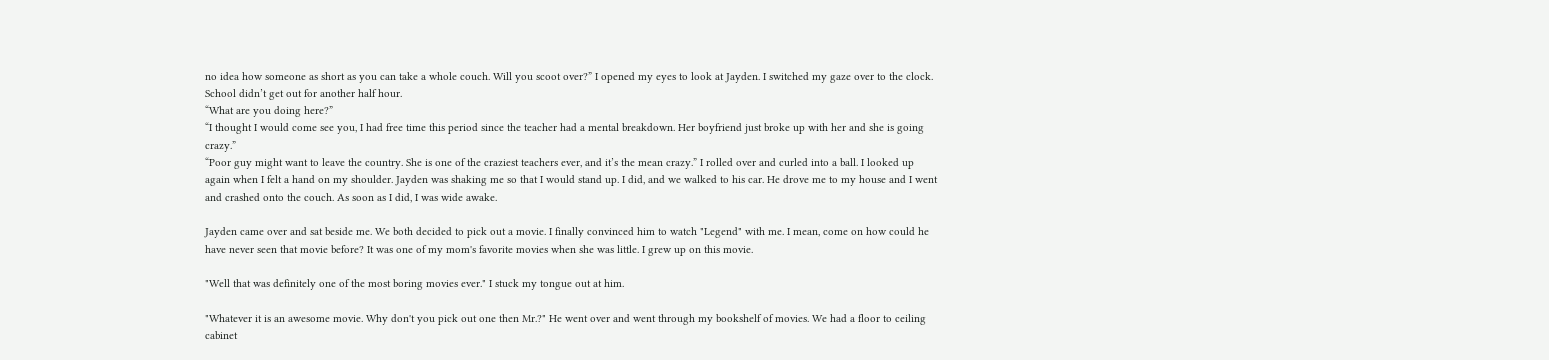no idea how someone as short as you can take a whole couch. Will you scoot over?” I opened my eyes to look at Jayden. I switched my gaze over to the clock. School didn’t get out for another half hour.
“What are you doing here?”
“I thought I would come see you, I had free time this period since the teacher had a mental breakdown. Her boyfriend just broke up with her and she is going crazy.”
“Poor guy might want to leave the country. She is one of the craziest teachers ever, and it’s the mean crazy.” I rolled over and curled into a ball. I looked up again when I felt a hand on my shoulder. Jayden was shaking me so that I would stand up. I did, and we walked to his car. He drove me to my house and I went and crashed onto the couch. As soon as I did, I was wide awake.

Jayden came over and sat beside me. We both decided to pick out a movie. I finally convinced him to watch "Legend" with me. I mean, come on how could he have never seen that movie before? It was one of my mom's favorite movies when she was little. I grew up on this movie.

"Well that was definitely one of the most boring movies ever." I stuck my tongue out at him.

"Whatever it is an awesome movie. Why don't you pick out one then Mr.?" He went over and went through my bookshelf of movies. We had a floor to ceiling cabinet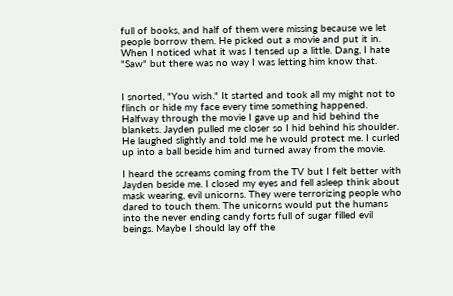full of books, and half of them were missing because we let people borrow them. He picked out a movie and put it in. When I noticed what it was I tensed up a little. Dang, I hate "Saw" but there was no way I was letting him know that.


I snorted, "You wish." It started and took all my might not to flinch or hide my face every time something happened. Halfway through the movie I gave up and hid behind the blankets. Jayden pulled me closer so I hid behind his shoulder. He laughed slightly and told me he would protect me. I curled up into a ball beside him and turned away from the movie.

I heard the screams coming from the TV but I felt better with Jayden beside me. I closed my eyes and fell asleep think about mask wearing, evil unicorns. They were terrorizing people who dared to touch them. The unicorns would put the humans into the never ending candy forts full of sugar filled evil beings. Maybe I should lay off the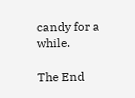candy for a while.

The End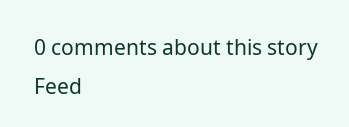0 comments about this story Feed